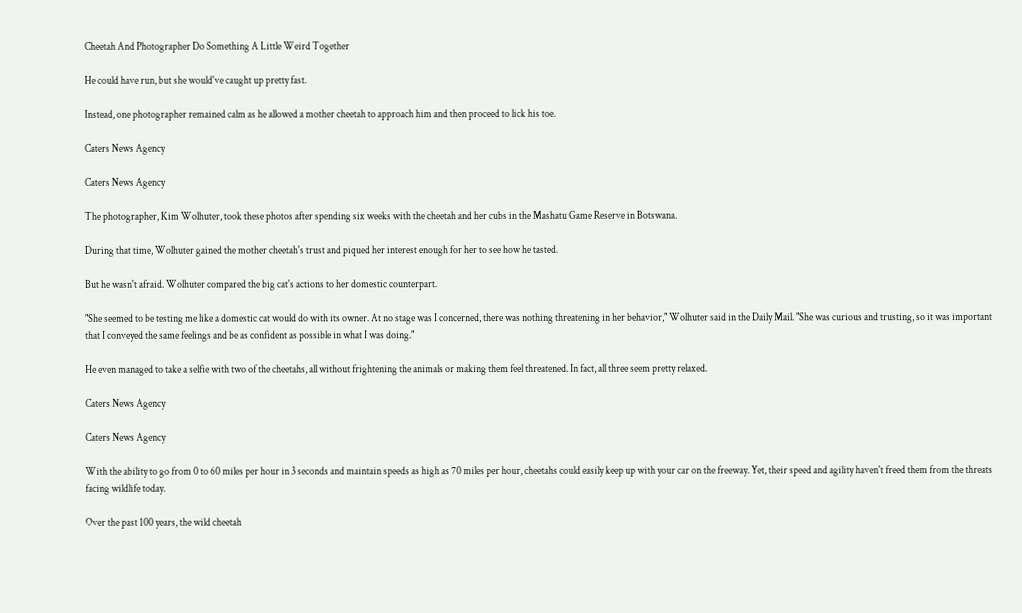Cheetah And Photographer Do Something A Little Weird Together

He could have run, but she would've caught up pretty fast.

Instead, one photographer remained calm as he allowed a mother cheetah to approach him and then proceed to lick his toe.

Caters News Agency

Caters News Agency

The photographer, Kim Wolhuter, took these photos after spending six weeks with the cheetah and her cubs in the Mashatu Game Reserve in Botswana.

During that time, Wolhuter gained the mother cheetah's trust and piqued her interest enough for her to see how he tasted.

But he wasn't afraid. Wolhuter compared the big cat's actions to her domestic counterpart.

"She seemed to be testing me like a domestic cat would do with its owner. At no stage was I concerned, there was nothing threatening in her behavior," Wolhuter said in the Daily Mail. "She was curious and trusting, so it was important that I conveyed the same feelings and be as confident as possible in what I was doing."

He even managed to take a selfie with two of the cheetahs, all without frightening the animals or making them feel threatened. In fact, all three seem pretty relaxed.

Caters News Agency

Caters News Agency

With the ability to go from 0 to 60 miles per hour in 3 seconds and maintain speeds as high as 70 miles per hour, cheetahs could easily keep up with your car on the freeway. Yet, their speed and agility haven't freed them from the threats facing wildlife today.

Over the past 100 years, the wild cheetah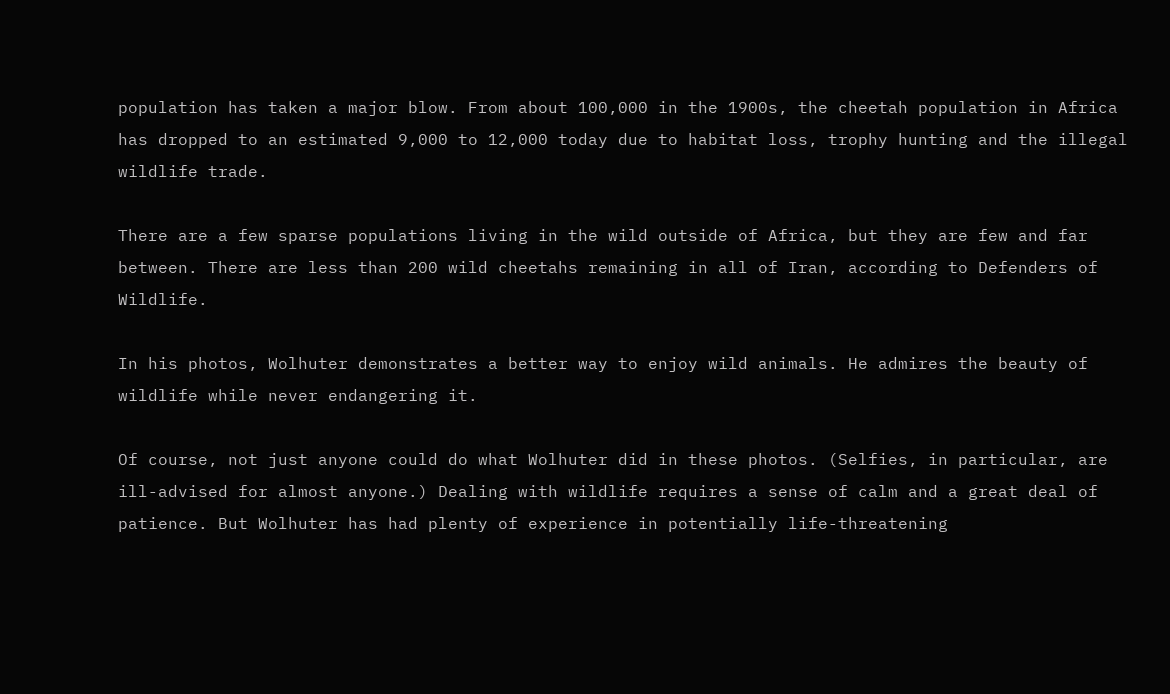population has taken a major blow. From about 100,000 in the 1900s, the cheetah population in Africa has dropped to an estimated 9,000 to 12,000 today due to habitat loss, trophy hunting and the illegal wildlife trade.

There are a few sparse populations living in the wild outside of Africa, but they are few and far between. There are less than 200 wild cheetahs remaining in all of Iran, according to Defenders of Wildlife.

In his photos, Wolhuter demonstrates a better way to enjoy wild animals. He admires the beauty of wildlife while never endangering it.

Of course, not just anyone could do what Wolhuter did in these photos. (Selfies, in particular, are ill-advised for almost anyone.) Dealing with wildlife requires a sense of calm and a great deal of patience. But Wolhuter has had plenty of experience in potentially life-threatening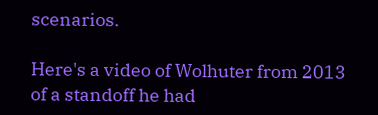scenarios.

Here's a video of Wolhuter from 2013 of a standoff he had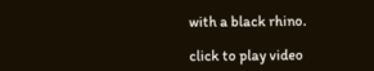with a black rhino.

click to play video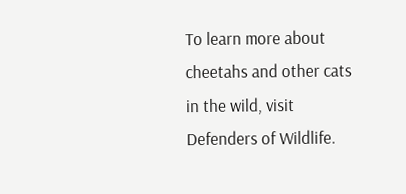To learn more about cheetahs and other cats in the wild, visit Defenders of Wildlife.